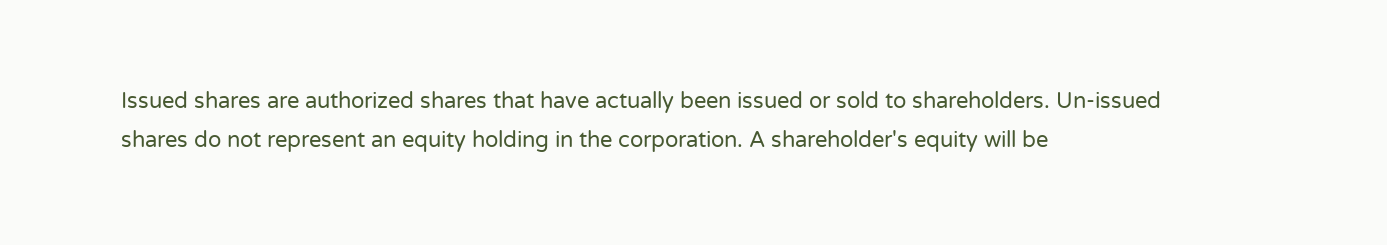Issued shares are authorized shares that have actually been issued or sold to shareholders. Un-issued
shares do not represent an equity holding in the corporation. A shareholder's equity will be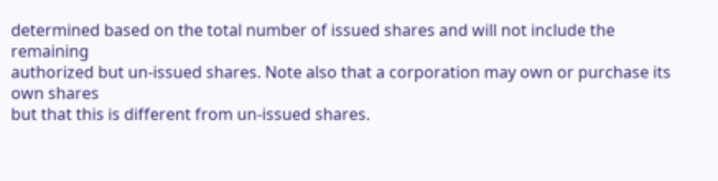determined based on the total number of issued shares and will not include the remaining
authorized but un-issued shares. Note also that a corporation may own or purchase its own shares
but that this is different from un-issued shares.